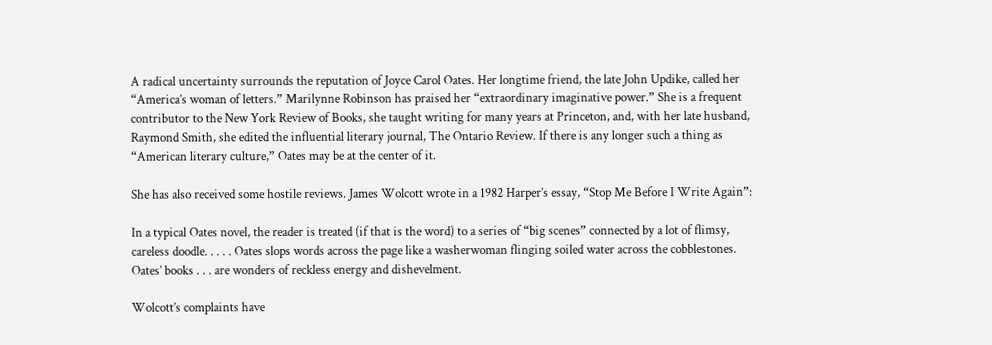A radical uncertainty surrounds the reputation of Joyce Carol Oates. Her longtime friend, the late John Updike, called her “America’s woman of letters.” Marilynne Robinson has praised her “extraordinary imaginative power.” She is a frequent contributor to the New York Review of Books, she taught writing for many years at Princeton, and, with her late husband, Raymond Smith, she edited the influential literary journal, The Ontario Review. If there is any longer such a thing as “American literary culture,” Oates may be at the center of it.

She has also received some hostile reviews. James Wolcott wrote in a 1982 Harper’s essay, “Stop Me Before I Write Again”:

In a typical Oates novel, the reader is treated (if that is the word) to a series of “big scenes” connected by a lot of flimsy, careless doodle. . . . . Oates slops words across the page like a washerwoman flinging soiled water across the cobblestones. Oates’ books . . . are wonders of reckless energy and dishevelment.

Wolcott’s complaints have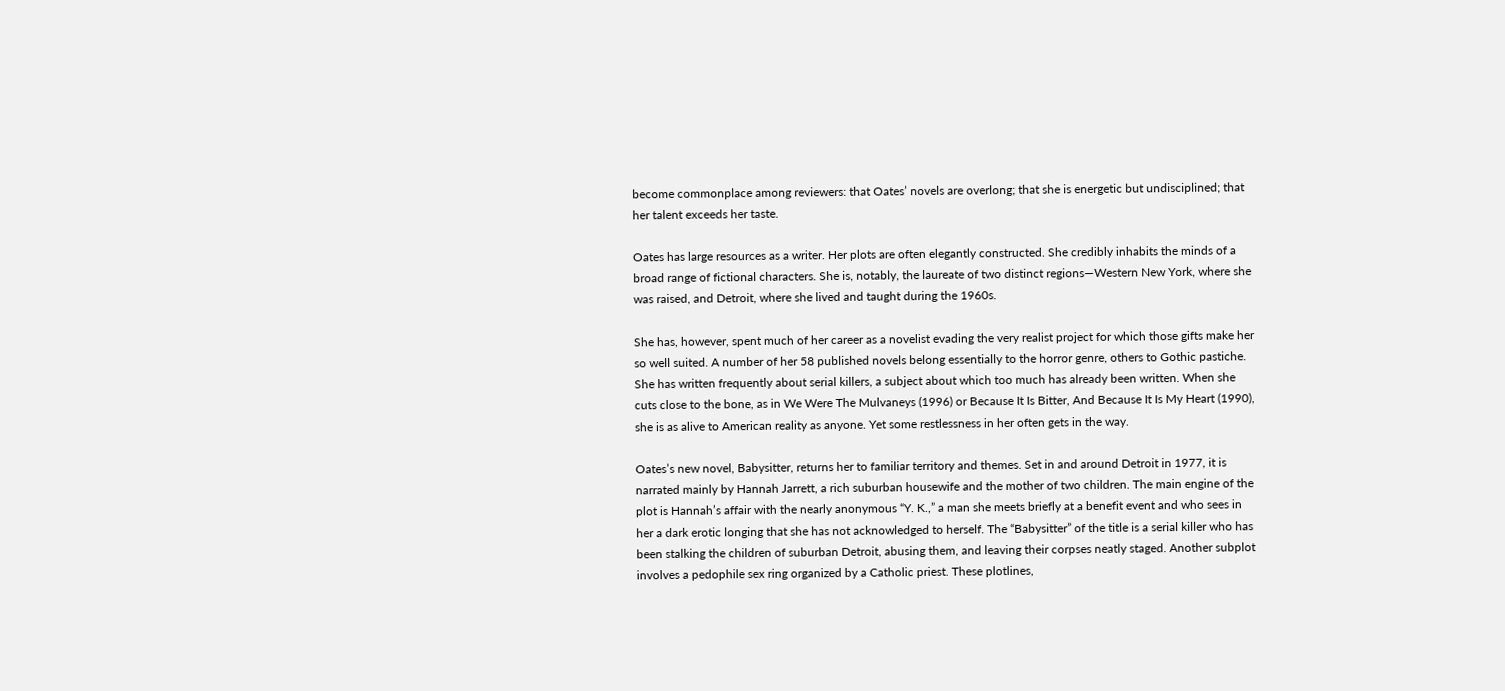become commonplace among reviewers: that Oates’ novels are overlong; that she is energetic but undisciplined; that her talent exceeds her taste.

Oates has large resources as a writer. Her plots are often elegantly constructed. She credibly inhabits the minds of a broad range of fictional characters. She is, notably, the laureate of two distinct regions—Western New York, where she was raised, and Detroit, where she lived and taught during the 1960s.

She has, however, spent much of her career as a novelist evading the very realist project for which those gifts make her so well suited. A number of her 58 published novels belong essentially to the horror genre, others to Gothic pastiche. She has written frequently about serial killers, a subject about which too much has already been written. When she cuts close to the bone, as in We Were The Mulvaneys (1996) or Because It Is Bitter, And Because It Is My Heart (1990), she is as alive to American reality as anyone. Yet some restlessness in her often gets in the way.

Oates’s new novel, Babysitter, returns her to familiar territory and themes. Set in and around Detroit in 1977, it is narrated mainly by Hannah Jarrett, a rich suburban housewife and the mother of two children. The main engine of the plot is Hannah’s affair with the nearly anonymous “Y. K.,” a man she meets briefly at a benefit event and who sees in her a dark erotic longing that she has not acknowledged to herself. The “Babysitter” of the title is a serial killer who has been stalking the children of suburban Detroit, abusing them, and leaving their corpses neatly staged. Another subplot involves a pedophile sex ring organized by a Catholic priest. These plotlines,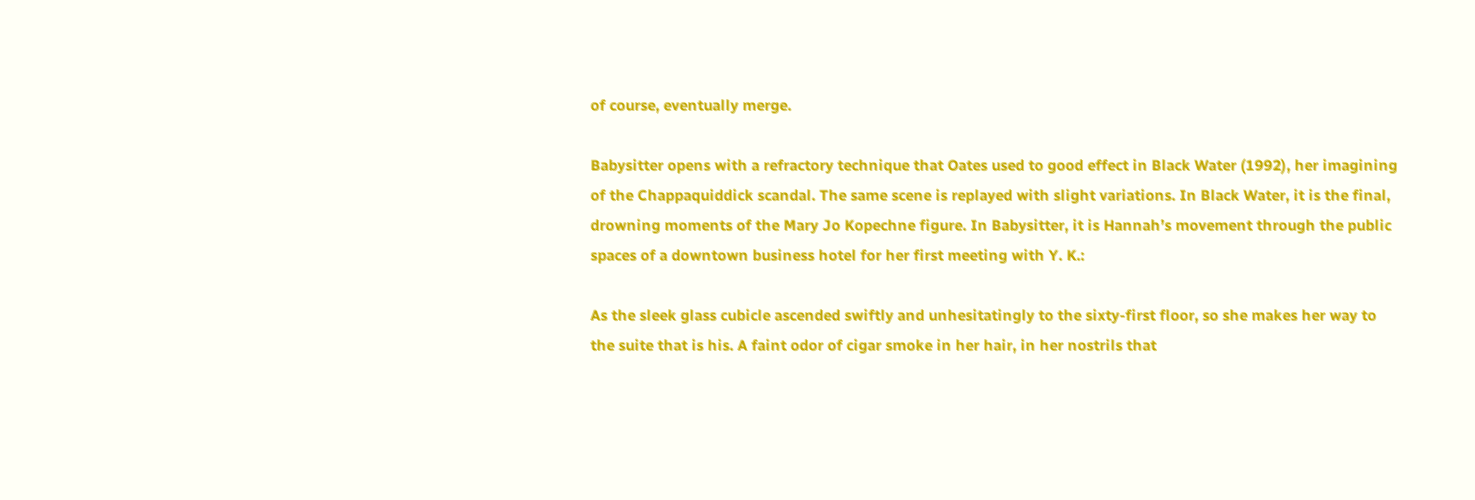of course, eventually merge.

Babysitter opens with a refractory technique that Oates used to good effect in Black Water (1992), her imagining of the Chappaquiddick scandal. The same scene is replayed with slight variations. In Black Water, it is the final, drowning moments of the Mary Jo Kopechne figure. In Babysitter, it is Hannah’s movement through the public spaces of a downtown business hotel for her first meeting with Y. K.:

As the sleek glass cubicle ascended swiftly and unhesitatingly to the sixty-first floor, so she makes her way to the suite that is his. A faint odor of cigar smoke in her hair, in her nostrils that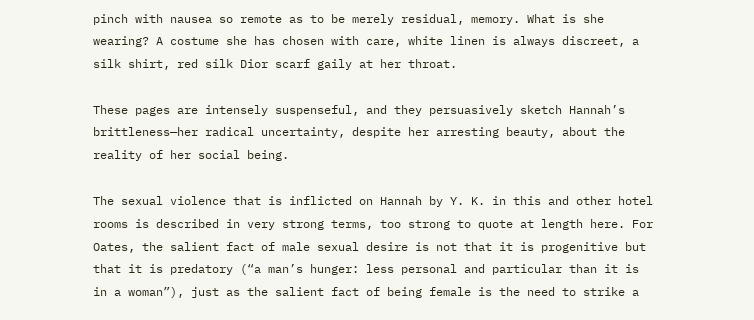pinch with nausea so remote as to be merely residual, memory. What is she wearing? A costume she has chosen with care, white linen is always discreet, a silk shirt, red silk Dior scarf gaily at her throat.

These pages are intensely suspenseful, and they persuasively sketch Hannah’s brittleness—her radical uncertainty, despite her arresting beauty, about the reality of her social being.

The sexual violence that is inflicted on Hannah by Y. K. in this and other hotel rooms is described in very strong terms, too strong to quote at length here. For Oates, the salient fact of male sexual desire is not that it is progenitive but that it is predatory (“a man’s hunger: less personal and particular than it is in a woman”), just as the salient fact of being female is the need to strike a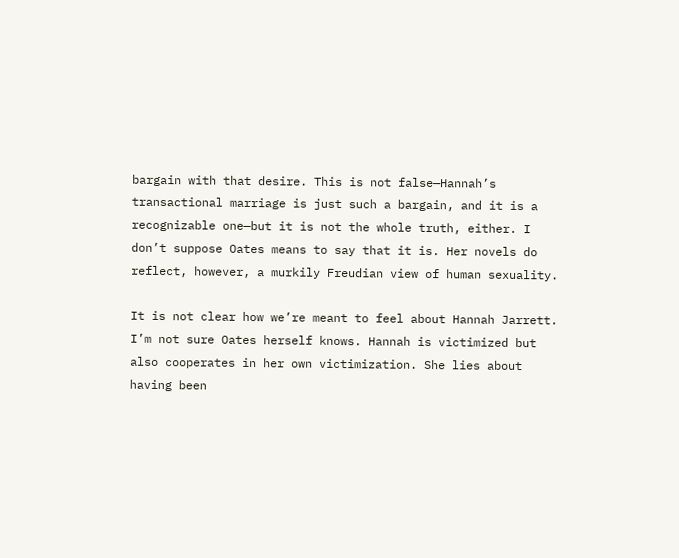bargain with that desire. This is not false—Hannah’s transactional marriage is just such a bargain, and it is a recognizable one—but it is not the whole truth, either. I don’t suppose Oates means to say that it is. Her novels do reflect, however, a murkily Freudian view of human sexuality.

It is not clear how we’re meant to feel about Hannah Jarrett. I’m not sure Oates herself knows. Hannah is victimized but also cooperates in her own victimization. She lies about having been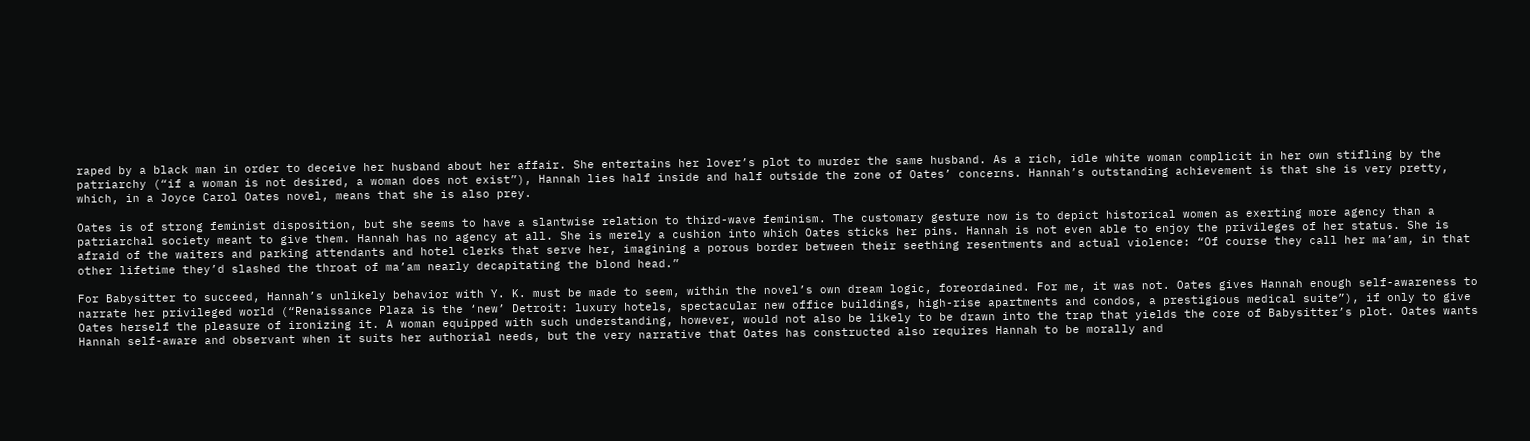raped by a black man in order to deceive her husband about her affair. She entertains her lover’s plot to murder the same husband. As a rich, idle white woman complicit in her own stifling by the patriarchy (“if a woman is not desired, a woman does not exist”), Hannah lies half inside and half outside the zone of Oates’ concerns. Hannah’s outstanding achievement is that she is very pretty, which, in a Joyce Carol Oates novel, means that she is also prey.

Oates is of strong feminist disposition, but she seems to have a slantwise relation to third-wave feminism. The customary gesture now is to depict historical women as exerting more agency than a patriarchal society meant to give them. Hannah has no agency at all. She is merely a cushion into which Oates sticks her pins. Hannah is not even able to enjoy the privileges of her status. She is afraid of the waiters and parking attendants and hotel clerks that serve her, imagining a porous border between their seething resentments and actual violence: “Of course they call her ma’am, in that other lifetime they’d slashed the throat of ma’am nearly decapitating the blond head.”

For Babysitter to succeed, Hannah’s unlikely behavior with Y. K. must be made to seem, within the novel’s own dream logic, foreordained. For me, it was not. Oates gives Hannah enough self-awareness to narrate her privileged world (“Renaissance Plaza is the ‘new’ Detroit: luxury hotels, spectacular new office buildings, high-rise apartments and condos, a prestigious medical suite”), if only to give Oates herself the pleasure of ironizing it. A woman equipped with such understanding, however, would not also be likely to be drawn into the trap that yields the core of Babysitter’s plot. Oates wants Hannah self-aware and observant when it suits her authorial needs, but the very narrative that Oates has constructed also requires Hannah to be morally and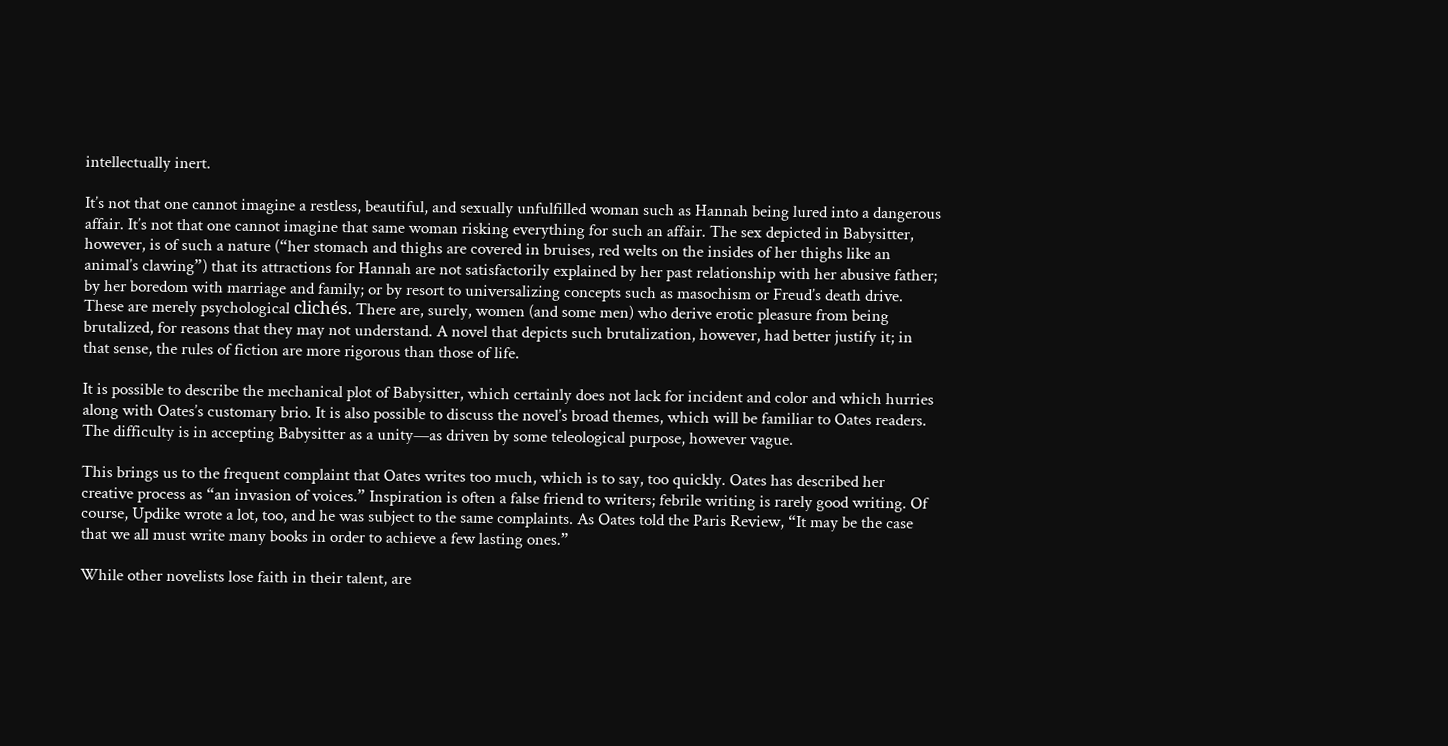intellectually inert.

It’s not that one cannot imagine a restless, beautiful, and sexually unfulfilled woman such as Hannah being lured into a dangerous affair. It’s not that one cannot imagine that same woman risking everything for such an affair. The sex depicted in Babysitter, however, is of such a nature (“her stomach and thighs are covered in bruises, red welts on the insides of her thighs like an animal’s clawing”) that its attractions for Hannah are not satisfactorily explained by her past relationship with her abusive father; by her boredom with marriage and family; or by resort to universalizing concepts such as masochism or Freud’s death drive. These are merely psychological clichés. There are, surely, women (and some men) who derive erotic pleasure from being brutalized, for reasons that they may not understand. A novel that depicts such brutalization, however, had better justify it; in that sense, the rules of fiction are more rigorous than those of life.

It is possible to describe the mechanical plot of Babysitter, which certainly does not lack for incident and color and which hurries along with Oates’s customary brio. It is also possible to discuss the novel’s broad themes, which will be familiar to Oates readers. The difficulty is in accepting Babysitter as a unity—as driven by some teleological purpose, however vague.

This brings us to the frequent complaint that Oates writes too much, which is to say, too quickly. Oates has described her creative process as “an invasion of voices.” Inspiration is often a false friend to writers; febrile writing is rarely good writing. Of course, Updike wrote a lot, too, and he was subject to the same complaints. As Oates told the Paris Review, “It may be the case that we all must write many books in order to achieve a few lasting ones.”

While other novelists lose faith in their talent, are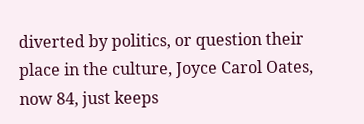diverted by politics, or question their place in the culture, Joyce Carol Oates, now 84, just keeps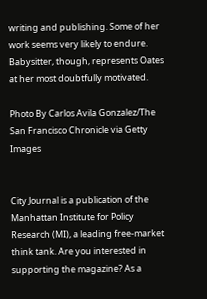writing and publishing. Some of her work seems very likely to endure. Babysitter, though, represents Oates at her most doubtfully motivated.

Photo By Carlos Avila Gonzalez/The San Francisco Chronicle via Getty Images


City Journal is a publication of the Manhattan Institute for Policy Research (MI), a leading free-market think tank. Are you interested in supporting the magazine? As a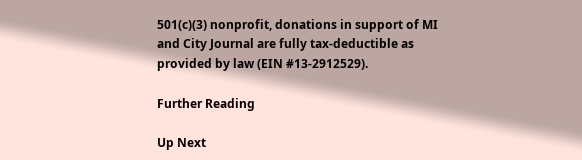501(c)(3) nonprofit, donations in support of MI and City Journal are fully tax-deductible as provided by law (EIN #13-2912529).

Further Reading

Up Next